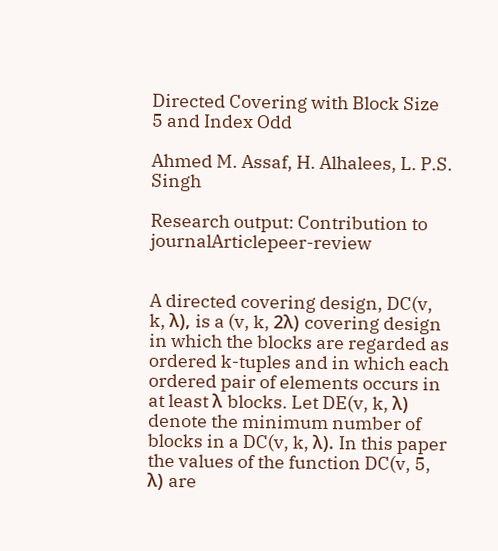Directed Covering with Block Size 5 and Index Odd

Ahmed M. Assaf, H. Alhalees, L. P.S. Singh

Research output: Contribution to journalArticlepeer-review


A directed covering design, DC(v, k, λ), is a (v, k, 2λ) covering design in which the blocks are regarded as ordered k-tuples and in which each ordered pair of elements occurs in at least λ blocks. Let DE(v, k, λ) denote the minimum number of blocks in a DC(v, k, λ). In this paper the values of the function DC(v, 5, λ) are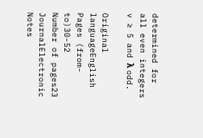determined for all even integers v ≥ 5 and λ odd.

Original languageEnglish
Pages (from-to)30-52
Number of pages23
JournalElectronic Notes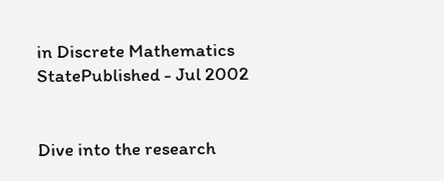in Discrete Mathematics
StatePublished - Jul 2002


Dive into the research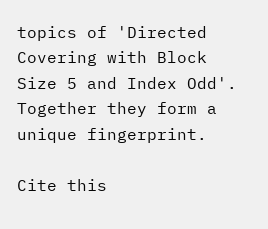topics of 'Directed Covering with Block Size 5 and Index Odd'. Together they form a unique fingerprint.

Cite this